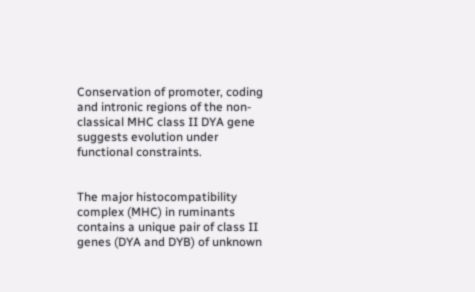Conservation of promoter, coding and intronic regions of the non-classical MHC class II DYA gene suggests evolution under functional constraints.


The major histocompatibility complex (MHC) in ruminants contains a unique pair of class II genes (DYA and DYB) of unknown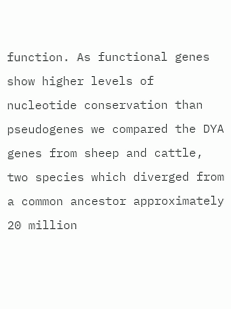function. As functional genes show higher levels of nucleotide conservation than pseudogenes we compared the DYA genes from sheep and cattle, two species which diverged from a common ancestor approximately 20 million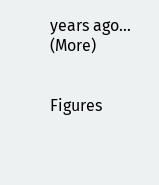years ago… (More)


Figures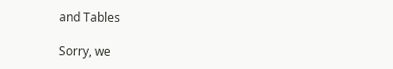and Tables

Sorry, we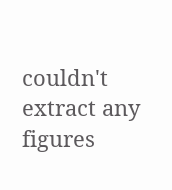couldn't extract any figures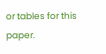or tables for this paper.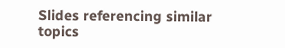Slides referencing similar topics